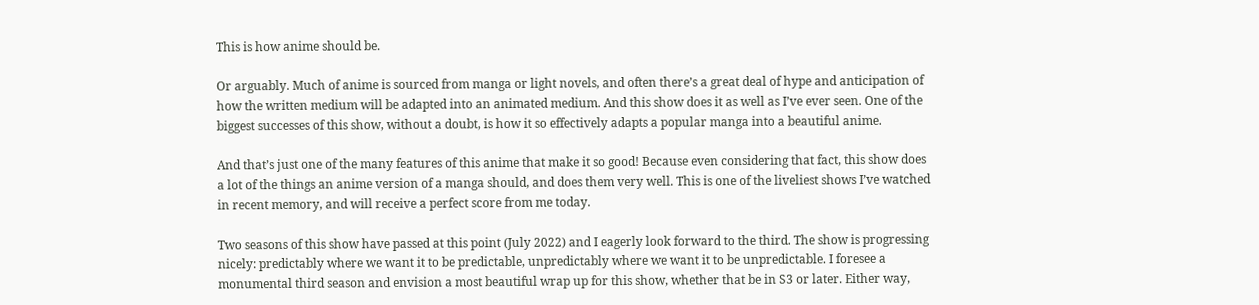This is how anime should be.

Or arguably. Much of anime is sourced from manga or light novels, and often there’s a great deal of hype and anticipation of how the written medium will be adapted into an animated medium. And this show does it as well as I’ve ever seen. One of the biggest successes of this show, without a doubt, is how it so effectively adapts a popular manga into a beautiful anime.

And that’s just one of the many features of this anime that make it so good! Because even considering that fact, this show does a lot of the things an anime version of a manga should, and does them very well. This is one of the liveliest shows I’ve watched in recent memory, and will receive a perfect score from me today.

Two seasons of this show have passed at this point (July 2022) and I eagerly look forward to the third. The show is progressing nicely: predictably where we want it to be predictable, unpredictably where we want it to be unpredictable. I foresee a monumental third season and envision a most beautiful wrap up for this show, whether that be in S3 or later. Either way,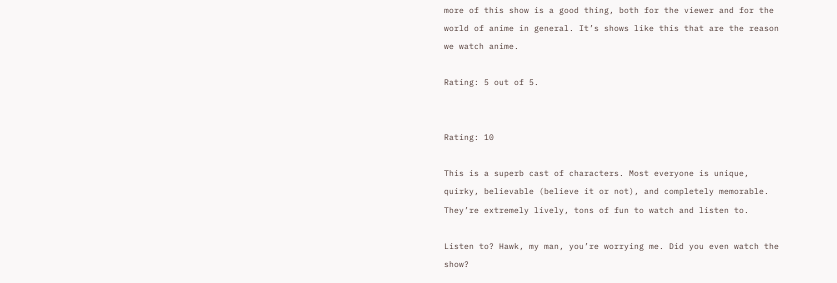more of this show is a good thing, both for the viewer and for the world of anime in general. It’s shows like this that are the reason we watch anime.

Rating: 5 out of 5.


Rating: 10

This is a superb cast of characters. Most everyone is unique, quirky, believable (believe it or not), and completely memorable. They’re extremely lively, tons of fun to watch and listen to.

Listen to? Hawk, my man, you’re worrying me. Did you even watch the show?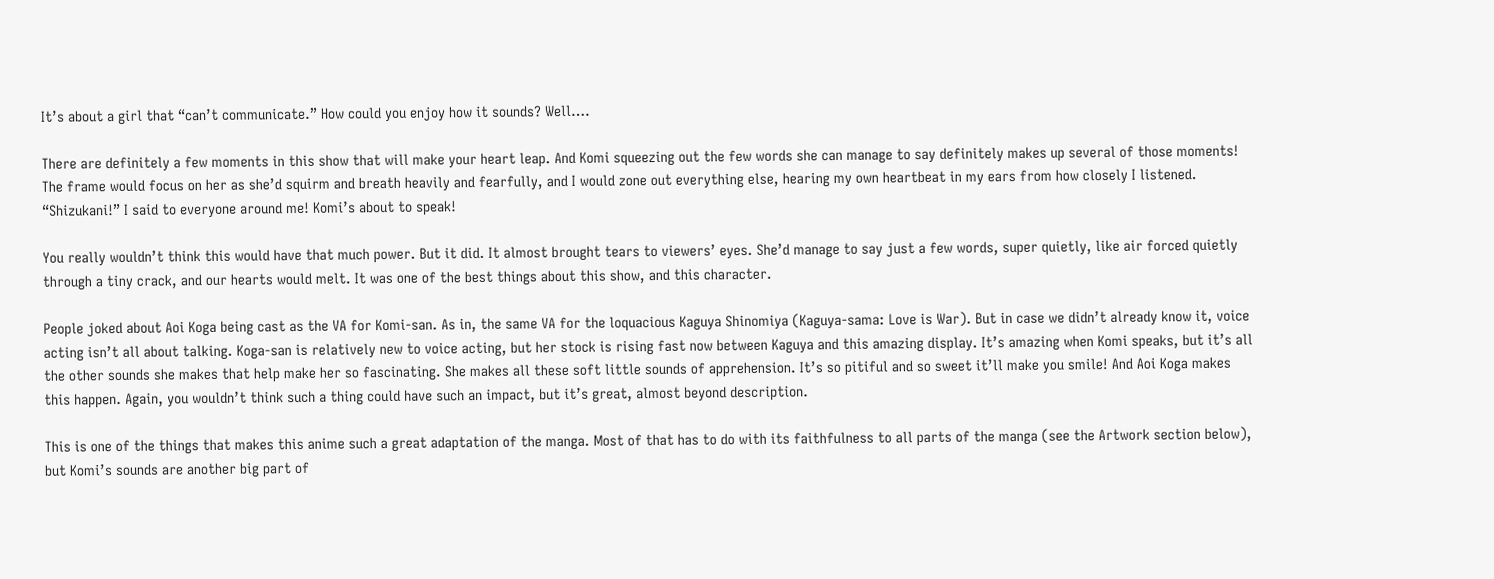It’s about a girl that “can’t communicate.” How could you enjoy how it sounds? Well….

There are definitely a few moments in this show that will make your heart leap. And Komi squeezing out the few words she can manage to say definitely makes up several of those moments! The frame would focus on her as she’d squirm and breath heavily and fearfully, and I would zone out everything else, hearing my own heartbeat in my ears from how closely I listened. “Shizukani!” I said to everyone around me! Komi’s about to speak!

You really wouldn’t think this would have that much power. But it did. It almost brought tears to viewers’ eyes. She’d manage to say just a few words, super quietly, like air forced quietly through a tiny crack, and our hearts would melt. It was one of the best things about this show, and this character.

People joked about Aoi Koga being cast as the VA for Komi-san. As in, the same VA for the loquacious Kaguya Shinomiya (Kaguya-sama: Love is War). But in case we didn’t already know it, voice acting isn’t all about talking. Koga-san is relatively new to voice acting, but her stock is rising fast now between Kaguya and this amazing display. It’s amazing when Komi speaks, but it’s all the other sounds she makes that help make her so fascinating. She makes all these soft little sounds of apprehension. It’s so pitiful and so sweet it’ll make you smile! And Aoi Koga makes this happen. Again, you wouldn’t think such a thing could have such an impact, but it’s great, almost beyond description.

This is one of the things that makes this anime such a great adaptation of the manga. Most of that has to do with its faithfulness to all parts of the manga (see the Artwork section below), but Komi’s sounds are another big part of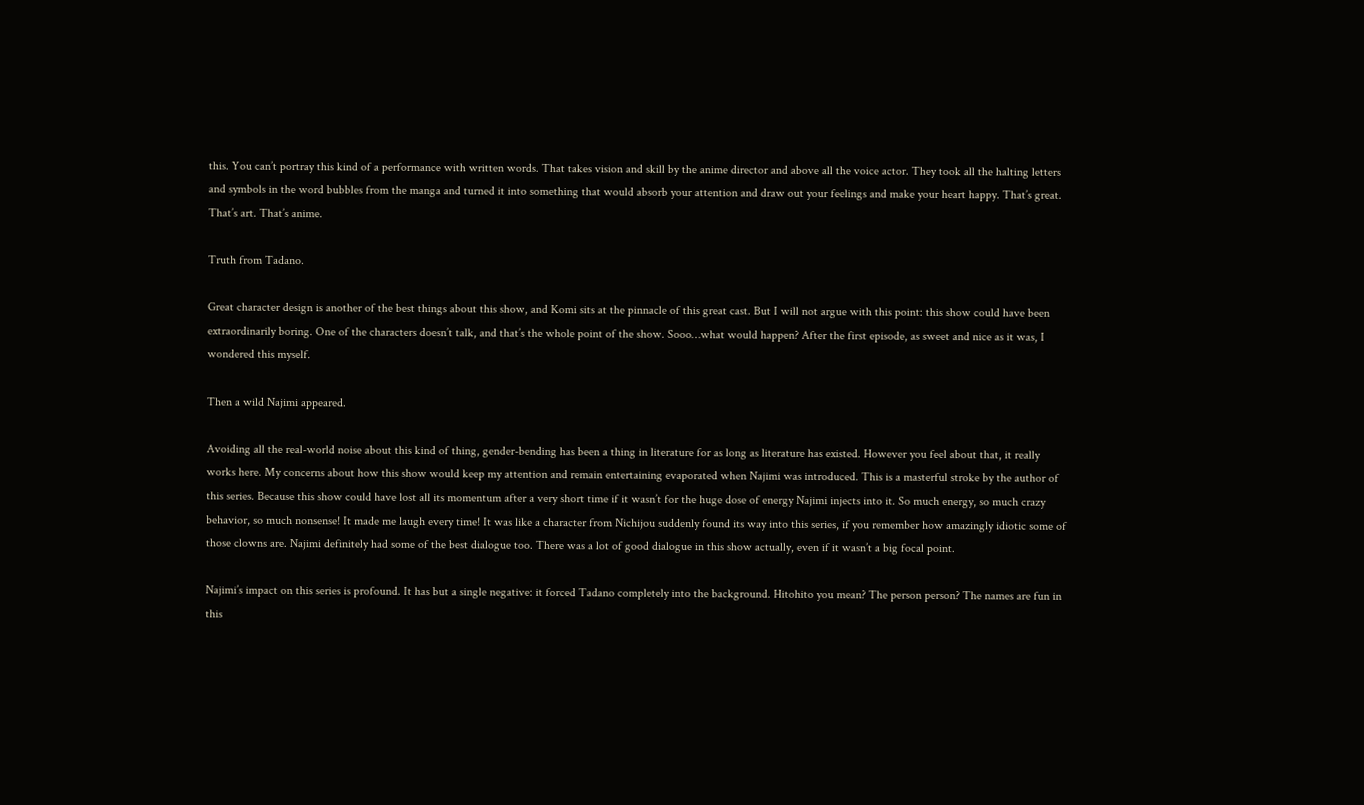this. You can’t portray this kind of a performance with written words. That takes vision and skill by the anime director and above all the voice actor. They took all the halting letters and symbols in the word bubbles from the manga and turned it into something that would absorb your attention and draw out your feelings and make your heart happy. That’s great. That’s art. That’s anime.

Truth from Tadano.

Great character design is another of the best things about this show, and Komi sits at the pinnacle of this great cast. But I will not argue with this point: this show could have been extraordinarily boring. One of the characters doesn’t talk, and that’s the whole point of the show. Sooo…what would happen? After the first episode, as sweet and nice as it was, I wondered this myself.

Then a wild Najimi appeared.

Avoiding all the real-world noise about this kind of thing, gender-bending has been a thing in literature for as long as literature has existed. However you feel about that, it really works here. My concerns about how this show would keep my attention and remain entertaining evaporated when Najimi was introduced. This is a masterful stroke by the author of this series. Because this show could have lost all its momentum after a very short time if it wasn’t for the huge dose of energy Najimi injects into it. So much energy, so much crazy behavior, so much nonsense! It made me laugh every time! It was like a character from Nichijou suddenly found its way into this series, if you remember how amazingly idiotic some of those clowns are. Najimi definitely had some of the best dialogue too. There was a lot of good dialogue in this show actually, even if it wasn’t a big focal point.

Najimi’s impact on this series is profound. It has but a single negative: it forced Tadano completely into the background. Hitohito you mean? The person person? The names are fun in this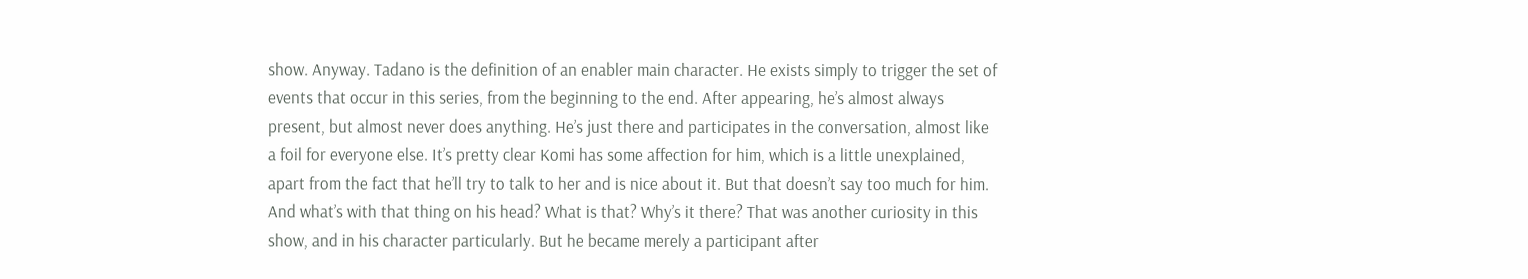show. Anyway. Tadano is the definition of an enabler main character. He exists simply to trigger the set of events that occur in this series, from the beginning to the end. After appearing, he’s almost always present, but almost never does anything. He’s just there and participates in the conversation, almost like a foil for everyone else. It’s pretty clear Komi has some affection for him, which is a little unexplained, apart from the fact that he’ll try to talk to her and is nice about it. But that doesn’t say too much for him. And what’s with that thing on his head? What is that? Why’s it there? That was another curiosity in this show, and in his character particularly. But he became merely a participant after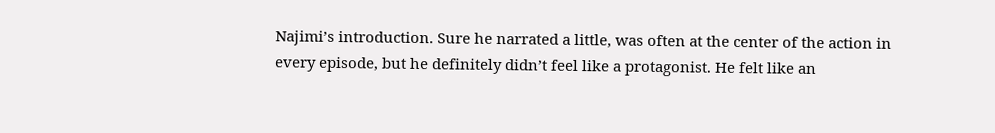Najimi’s introduction. Sure he narrated a little, was often at the center of the action in every episode, but he definitely didn’t feel like a protagonist. He felt like an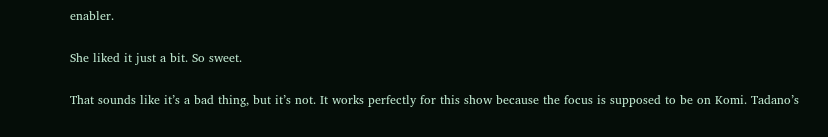enabler.

She liked it just a bit. So sweet.

That sounds like it’s a bad thing, but it’s not. It works perfectly for this show because the focus is supposed to be on Komi. Tadano’s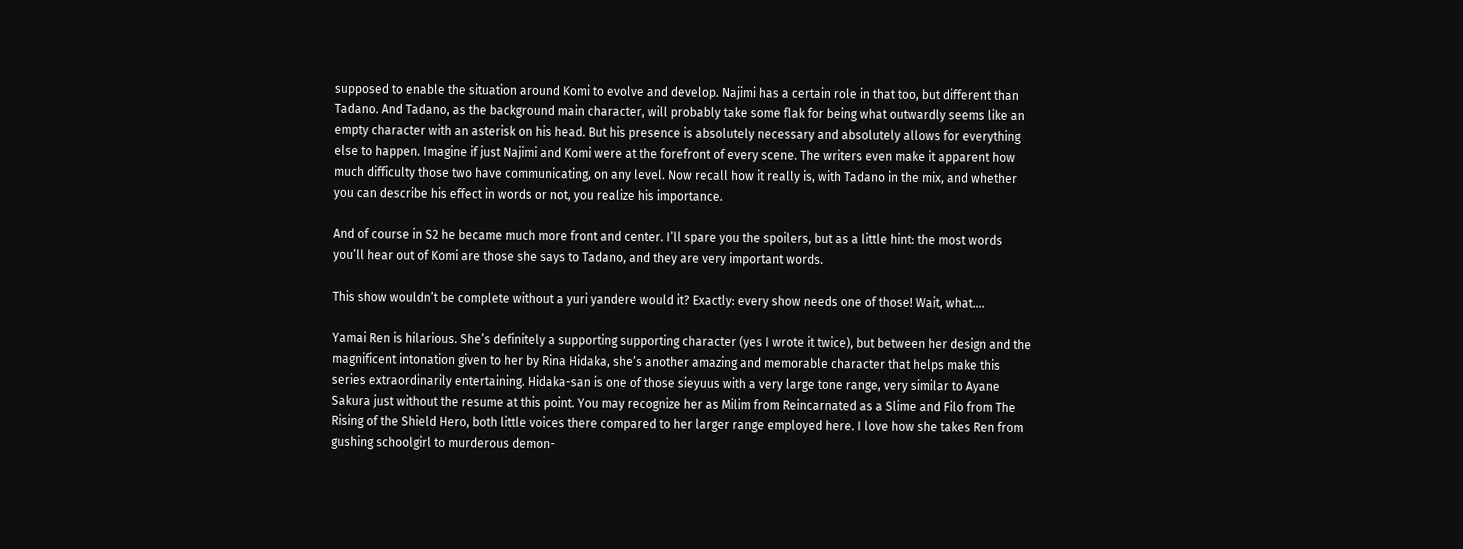supposed to enable the situation around Komi to evolve and develop. Najimi has a certain role in that too, but different than Tadano. And Tadano, as the background main character, will probably take some flak for being what outwardly seems like an empty character with an asterisk on his head. But his presence is absolutely necessary and absolutely allows for everything else to happen. Imagine if just Najimi and Komi were at the forefront of every scene. The writers even make it apparent how much difficulty those two have communicating, on any level. Now recall how it really is, with Tadano in the mix, and whether you can describe his effect in words or not, you realize his importance.

And of course in S2 he became much more front and center. I’ll spare you the spoilers, but as a little hint: the most words you’ll hear out of Komi are those she says to Tadano, and they are very important words.

This show wouldn’t be complete without a yuri yandere would it? Exactly: every show needs one of those! Wait, what….

Yamai Ren is hilarious. She’s definitely a supporting supporting character (yes I wrote it twice), but between her design and the magnificent intonation given to her by Rina Hidaka, she’s another amazing and memorable character that helps make this series extraordinarily entertaining. Hidaka-san is one of those sieyuus with a very large tone range, very similar to Ayane Sakura just without the resume at this point. You may recognize her as Milim from Reincarnated as a Slime and Filo from The Rising of the Shield Hero, both little voices there compared to her larger range employed here. I love how she takes Ren from gushing schoolgirl to murderous demon-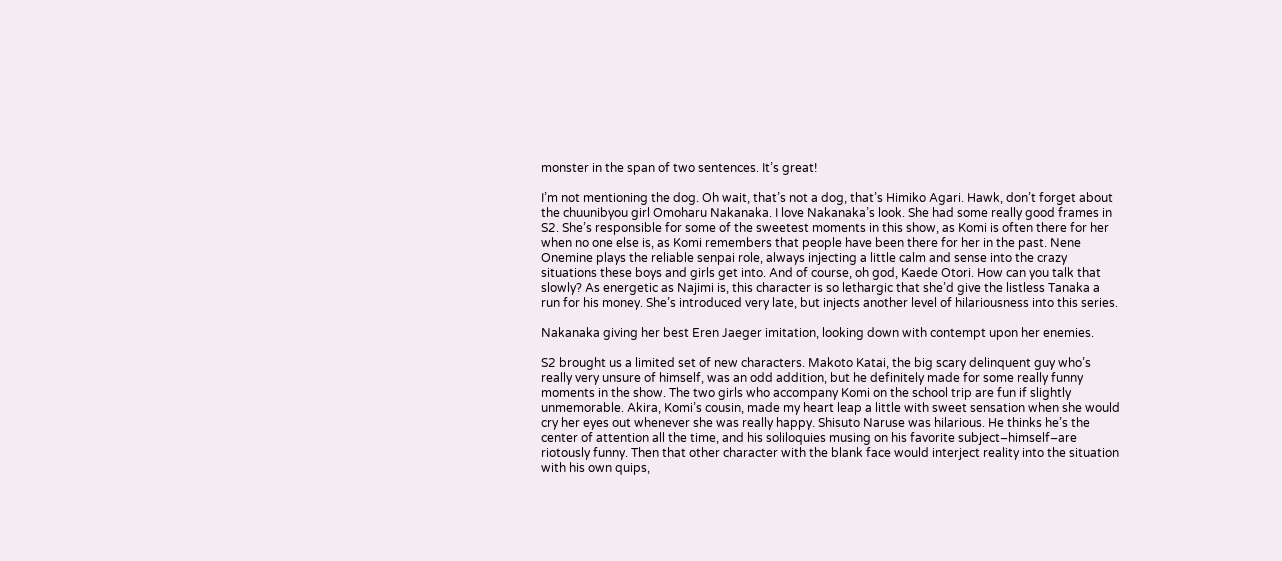monster in the span of two sentences. It’s great!

I’m not mentioning the dog. Oh wait, that’s not a dog, that’s Himiko Agari. Hawk, don’t forget about the chuunibyou girl Omoharu Nakanaka. I love Nakanaka’s look. She had some really good frames in S2. She’s responsible for some of the sweetest moments in this show, as Komi is often there for her when no one else is, as Komi remembers that people have been there for her in the past. Nene Onemine plays the reliable senpai role, always injecting a little calm and sense into the crazy situations these boys and girls get into. And of course, oh god, Kaede Otori. How can you talk that slowly? As energetic as Najimi is, this character is so lethargic that she’d give the listless Tanaka a run for his money. She’s introduced very late, but injects another level of hilariousness into this series.

Nakanaka giving her best Eren Jaeger imitation, looking down with contempt upon her enemies.

S2 brought us a limited set of new characters. Makoto Katai, the big scary delinquent guy who’s really very unsure of himself, was an odd addition, but he definitely made for some really funny moments in the show. The two girls who accompany Komi on the school trip are fun if slightly unmemorable. Akira, Komi’s cousin, made my heart leap a little with sweet sensation when she would cry her eyes out whenever she was really happy. Shisuto Naruse was hilarious. He thinks he’s the center of attention all the time, and his soliloquies musing on his favorite subject–himself–are riotously funny. Then that other character with the blank face would interject reality into the situation with his own quips,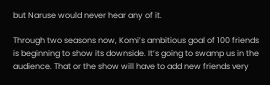but Naruse would never hear any of it.

Through two seasons now, Komi’s ambitious goal of 100 friends is beginning to show its downside. It’s going to swamp us in the audience. That or the show will have to add new friends very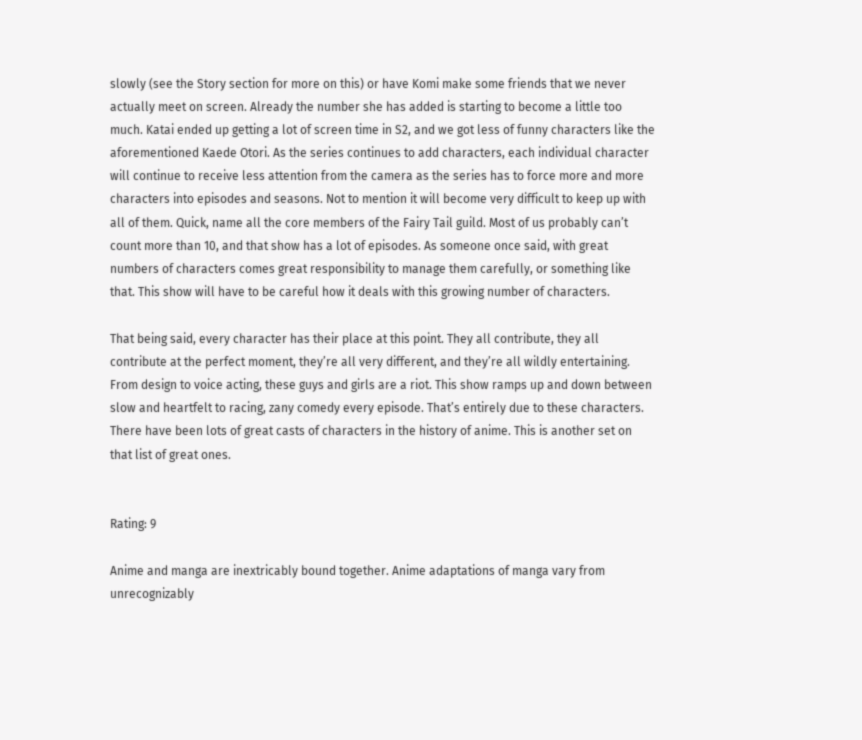slowly (see the Story section for more on this) or have Komi make some friends that we never actually meet on screen. Already the number she has added is starting to become a little too much. Katai ended up getting a lot of screen time in S2, and we got less of funny characters like the aforementioned Kaede Otori. As the series continues to add characters, each individual character will continue to receive less attention from the camera as the series has to force more and more characters into episodes and seasons. Not to mention it will become very difficult to keep up with all of them. Quick, name all the core members of the Fairy Tail guild. Most of us probably can’t count more than 10, and that show has a lot of episodes. As someone once said, with great numbers of characters comes great responsibility to manage them carefully, or something like that. This show will have to be careful how it deals with this growing number of characters.

That being said, every character has their place at this point. They all contribute, they all contribute at the perfect moment, they’re all very different, and they’re all wildly entertaining. From design to voice acting, these guys and girls are a riot. This show ramps up and down between slow and heartfelt to racing, zany comedy every episode. That’s entirely due to these characters. There have been lots of great casts of characters in the history of anime. This is another set on that list of great ones.


Rating: 9

Anime and manga are inextricably bound together. Anime adaptations of manga vary from unrecognizably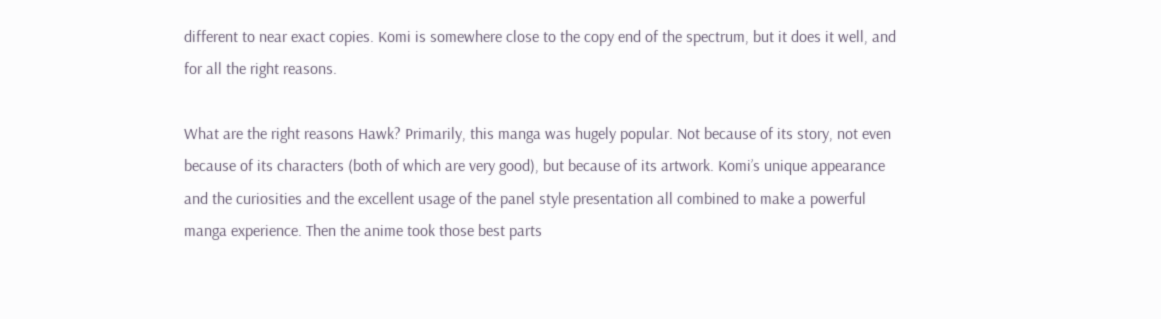different to near exact copies. Komi is somewhere close to the copy end of the spectrum, but it does it well, and for all the right reasons.

What are the right reasons Hawk? Primarily, this manga was hugely popular. Not because of its story, not even because of its characters (both of which are very good), but because of its artwork. Komi’s unique appearance and the curiosities and the excellent usage of the panel style presentation all combined to make a powerful manga experience. Then the anime took those best parts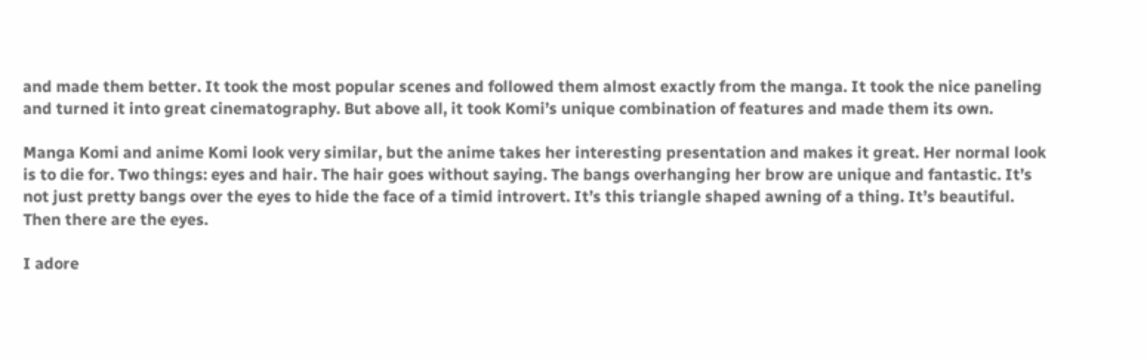and made them better. It took the most popular scenes and followed them almost exactly from the manga. It took the nice paneling and turned it into great cinematography. But above all, it took Komi’s unique combination of features and made them its own.

Manga Komi and anime Komi look very similar, but the anime takes her interesting presentation and makes it great. Her normal look is to die for. Two things: eyes and hair. The hair goes without saying. The bangs overhanging her brow are unique and fantastic. It’s not just pretty bangs over the eyes to hide the face of a timid introvert. It’s this triangle shaped awning of a thing. It’s beautiful. Then there are the eyes.

I adore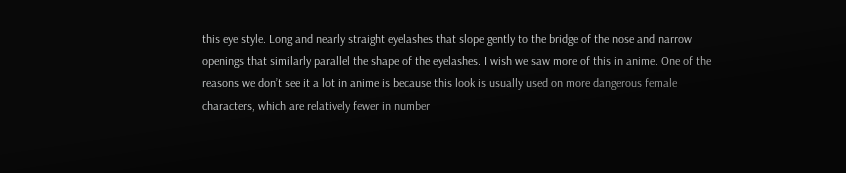this eye style. Long and nearly straight eyelashes that slope gently to the bridge of the nose and narrow openings that similarly parallel the shape of the eyelashes. I wish we saw more of this in anime. One of the reasons we don’t see it a lot in anime is because this look is usually used on more dangerous female characters, which are relatively fewer in number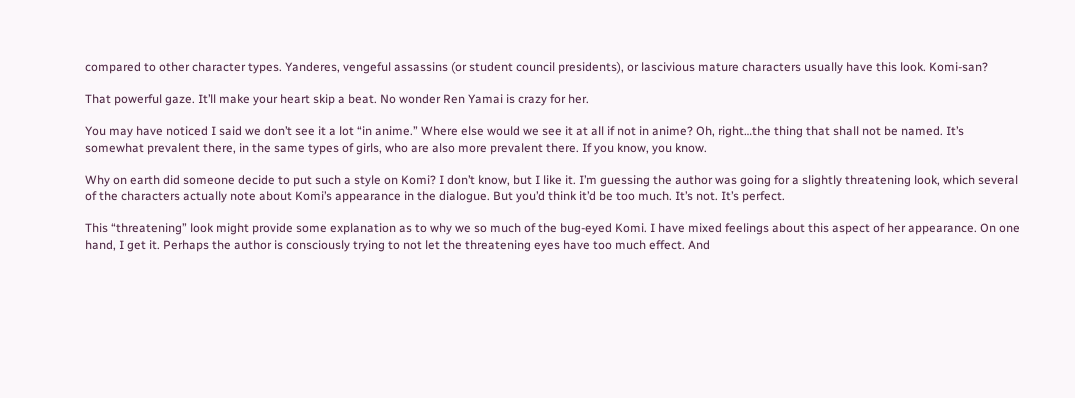compared to other character types. Yanderes, vengeful assassins (or student council presidents), or lascivious mature characters usually have this look. Komi-san?

That powerful gaze. It’ll make your heart skip a beat. No wonder Ren Yamai is crazy for her.

You may have noticed I said we don’t see it a lot “in anime.” Where else would we see it at all if not in anime? Oh, right…the thing that shall not be named. It’s somewhat prevalent there, in the same types of girls, who are also more prevalent there. If you know, you know.

Why on earth did someone decide to put such a style on Komi? I don’t know, but I like it. I’m guessing the author was going for a slightly threatening look, which several of the characters actually note about Komi’s appearance in the dialogue. But you’d think it’d be too much. It’s not. It’s perfect.

This “threatening” look might provide some explanation as to why we so much of the bug-eyed Komi. I have mixed feelings about this aspect of her appearance. On one hand, I get it. Perhaps the author is consciously trying to not let the threatening eyes have too much effect. And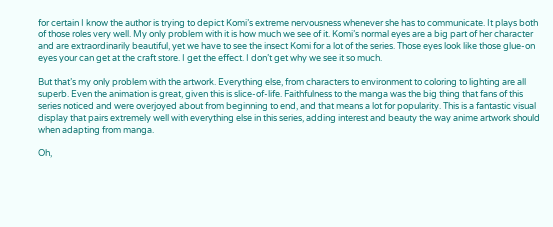for certain I know the author is trying to depict Komi’s extreme nervousness whenever she has to communicate. It plays both of those roles very well. My only problem with it is how much we see of it. Komi’s normal eyes are a big part of her character and are extraordinarily beautiful, yet we have to see the insect Komi for a lot of the series. Those eyes look like those glue-on eyes your can get at the craft store. I get the effect. I don’t get why we see it so much.

But that’s my only problem with the artwork. Everything else, from characters to environment to coloring to lighting are all superb. Even the animation is great, given this is slice-of-life. Faithfulness to the manga was the big thing that fans of this series noticed and were overjoyed about from beginning to end, and that means a lot for popularity. This is a fantastic visual display that pairs extremely well with everything else in this series, adding interest and beauty the way anime artwork should when adapting from manga.

Oh,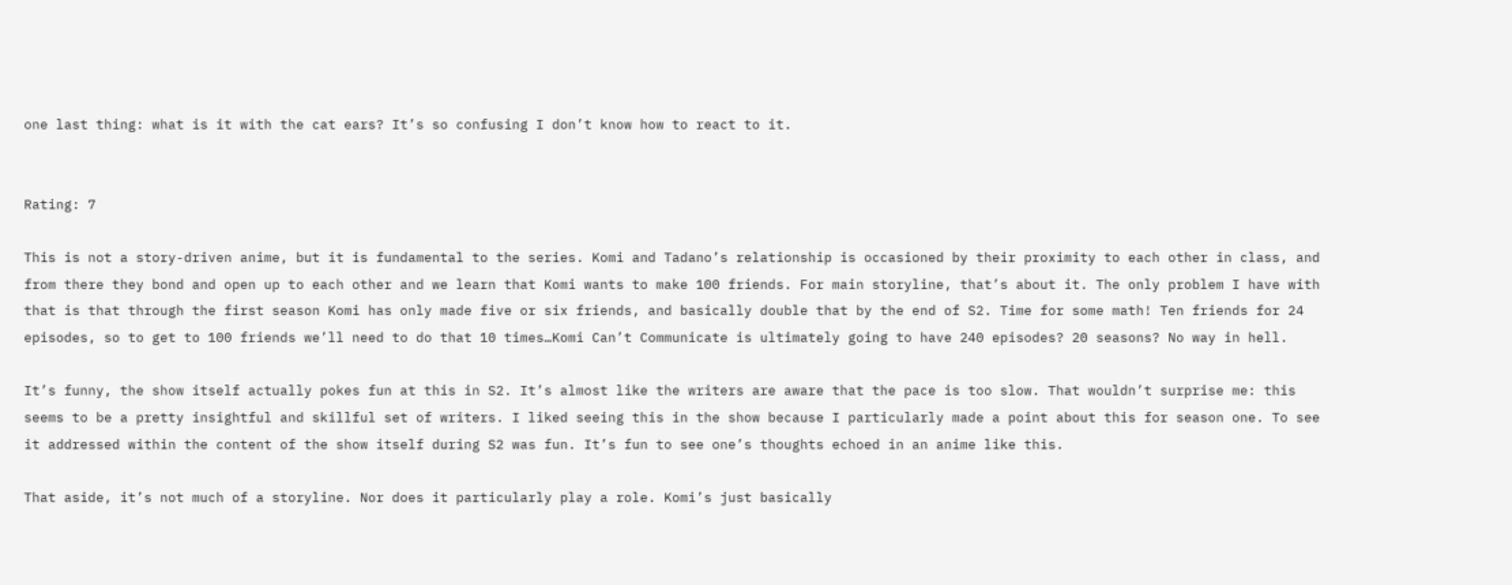one last thing: what is it with the cat ears? It’s so confusing I don’t know how to react to it.


Rating: 7

This is not a story-driven anime, but it is fundamental to the series. Komi and Tadano’s relationship is occasioned by their proximity to each other in class, and from there they bond and open up to each other and we learn that Komi wants to make 100 friends. For main storyline, that’s about it. The only problem I have with that is that through the first season Komi has only made five or six friends, and basically double that by the end of S2. Time for some math! Ten friends for 24 episodes, so to get to 100 friends we’ll need to do that 10 times…Komi Can’t Communicate is ultimately going to have 240 episodes? 20 seasons? No way in hell.

It’s funny, the show itself actually pokes fun at this in S2. It’s almost like the writers are aware that the pace is too slow. That wouldn’t surprise me: this seems to be a pretty insightful and skillful set of writers. I liked seeing this in the show because I particularly made a point about this for season one. To see it addressed within the content of the show itself during S2 was fun. It’s fun to see one’s thoughts echoed in an anime like this.

That aside, it’s not much of a storyline. Nor does it particularly play a role. Komi’s just basically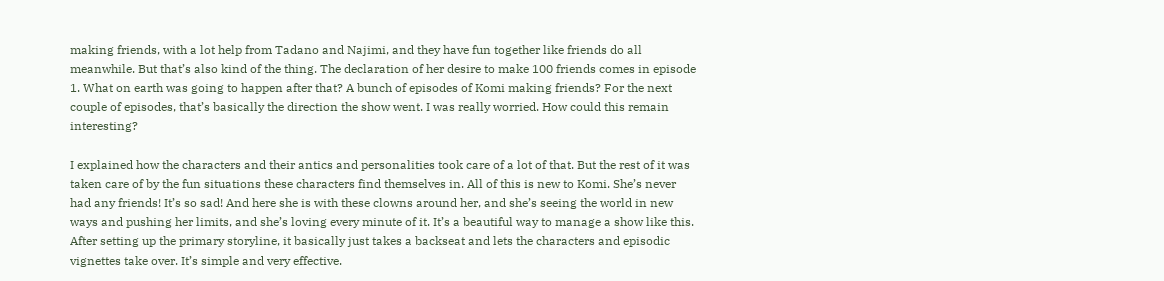making friends, with a lot help from Tadano and Najimi, and they have fun together like friends do all meanwhile. But that’s also kind of the thing. The declaration of her desire to make 100 friends comes in episode 1. What on earth was going to happen after that? A bunch of episodes of Komi making friends? For the next couple of episodes, that’s basically the direction the show went. I was really worried. How could this remain interesting?

I explained how the characters and their antics and personalities took care of a lot of that. But the rest of it was taken care of by the fun situations these characters find themselves in. All of this is new to Komi. She’s never had any friends! It’s so sad! And here she is with these clowns around her, and she’s seeing the world in new ways and pushing her limits, and she’s loving every minute of it. It’s a beautiful way to manage a show like this. After setting up the primary storyline, it basically just takes a backseat and lets the characters and episodic vignettes take over. It’s simple and very effective.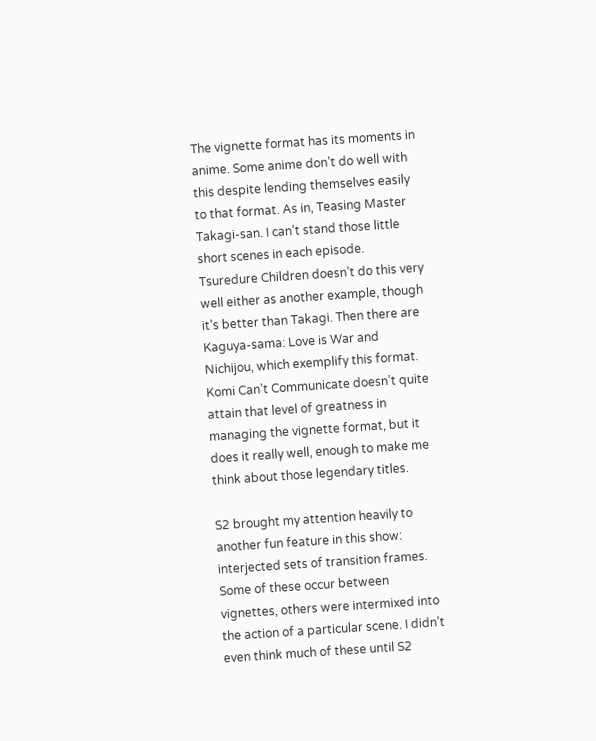The vignette format has its moments in anime. Some anime don’t do well with this despite lending themselves easily to that format. As in, Teasing Master Takagi-san. I can’t stand those little short scenes in each episode. Tsuredure Children doesn’t do this very well either as another example, though it’s better than Takagi. Then there are Kaguya-sama: Love is War and Nichijou, which exemplify this format. Komi Can’t Communicate doesn’t quite attain that level of greatness in managing the vignette format, but it does it really well, enough to make me think about those legendary titles.

S2 brought my attention heavily to another fun feature in this show: interjected sets of transition frames. Some of these occur between vignettes, others were intermixed into the action of a particular scene. I didn’t even think much of these until S2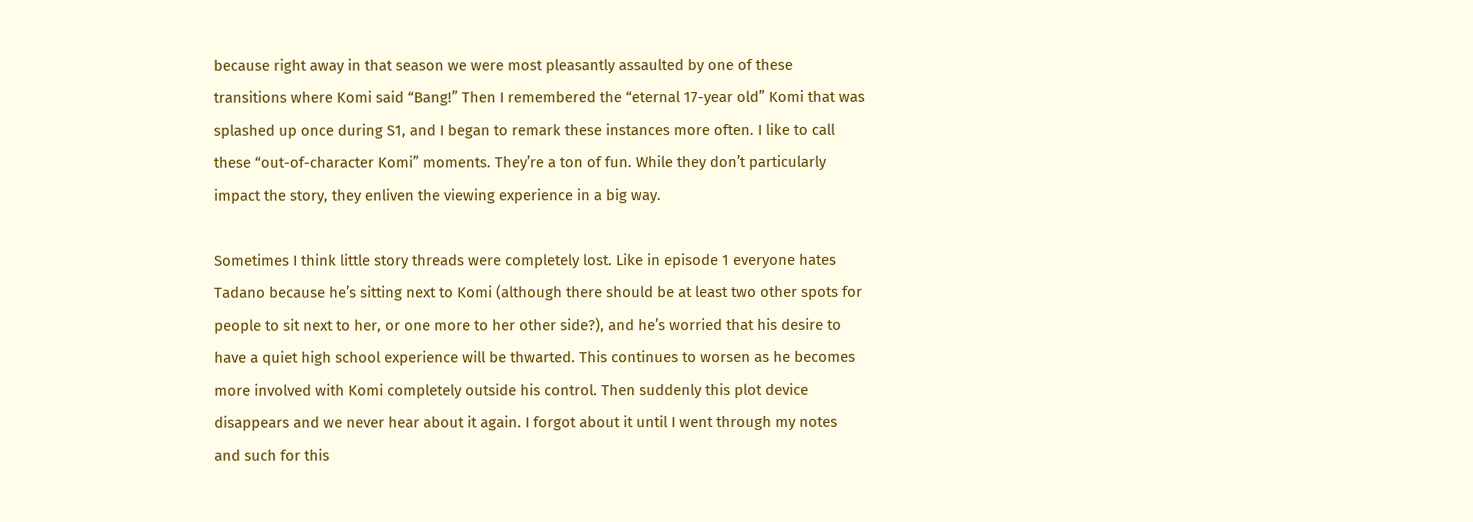because right away in that season we were most pleasantly assaulted by one of these transitions where Komi said “Bang!” Then I remembered the “eternal 17-year old” Komi that was splashed up once during S1, and I began to remark these instances more often. I like to call these “out-of-character Komi” moments. They’re a ton of fun. While they don’t particularly impact the story, they enliven the viewing experience in a big way.

Sometimes I think little story threads were completely lost. Like in episode 1 everyone hates Tadano because he’s sitting next to Komi (although there should be at least two other spots for people to sit next to her, or one more to her other side?), and he’s worried that his desire to have a quiet high school experience will be thwarted. This continues to worsen as he becomes more involved with Komi completely outside his control. Then suddenly this plot device disappears and we never hear about it again. I forgot about it until I went through my notes and such for this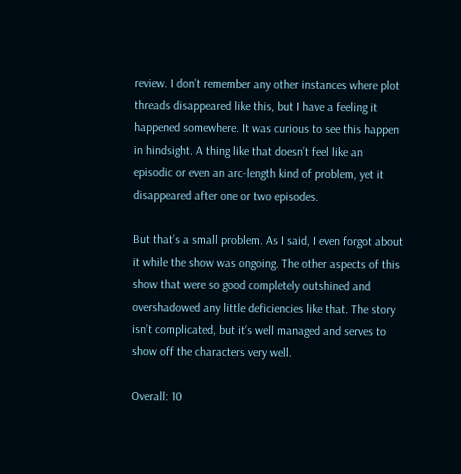review. I don’t remember any other instances where plot threads disappeared like this, but I have a feeling it happened somewhere. It was curious to see this happen in hindsight. A thing like that doesn’t feel like an episodic or even an arc-length kind of problem, yet it disappeared after one or two episodes.

But that’s a small problem. As I said, I even forgot about it while the show was ongoing. The other aspects of this show that were so good completely outshined and overshadowed any little deficiencies like that. The story isn’t complicated, but it’s well managed and serves to show off the characters very well.

Overall: 10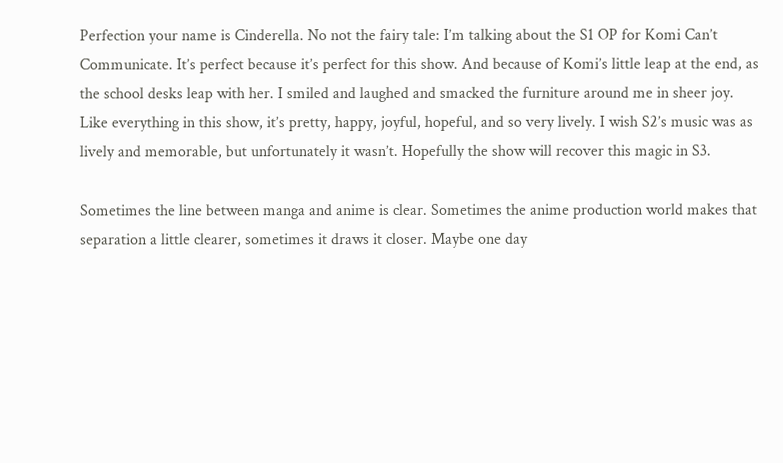Perfection your name is Cinderella. No not the fairy tale: I’m talking about the S1 OP for Komi Can’t Communicate. It’s perfect because it’s perfect for this show. And because of Komi’s little leap at the end, as the school desks leap with her. I smiled and laughed and smacked the furniture around me in sheer joy. Like everything in this show, it’s pretty, happy, joyful, hopeful, and so very lively. I wish S2’s music was as lively and memorable, but unfortunately it wasn’t. Hopefully the show will recover this magic in S3.

Sometimes the line between manga and anime is clear. Sometimes the anime production world makes that separation a little clearer, sometimes it draws it closer. Maybe one day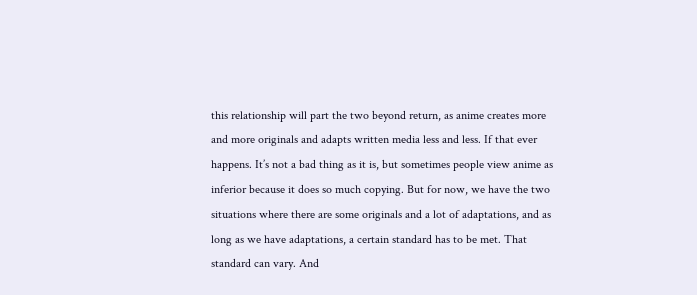this relationship will part the two beyond return, as anime creates more and more originals and adapts written media less and less. If that ever happens. It’s not a bad thing as it is, but sometimes people view anime as inferior because it does so much copying. But for now, we have the two situations where there are some originals and a lot of adaptations, and as long as we have adaptations, a certain standard has to be met. That standard can vary. And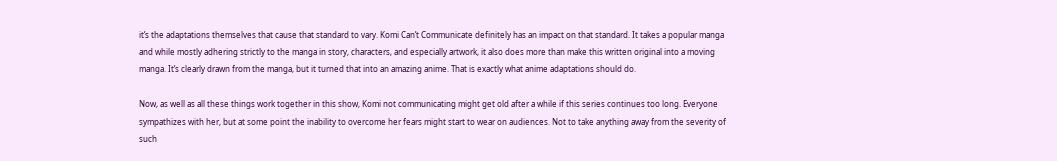it’s the adaptations themselves that cause that standard to vary. Komi Can’t Communicate definitely has an impact on that standard. It takes a popular manga and while mostly adhering strictly to the manga in story, characters, and especially artwork, it also does more than make this written original into a moving manga. It’s clearly drawn from the manga, but it turned that into an amazing anime. That is exactly what anime adaptations should do.

Now, as well as all these things work together in this show, Komi not communicating might get old after a while if this series continues too long. Everyone sympathizes with her, but at some point the inability to overcome her fears might start to wear on audiences. Not to take anything away from the severity of such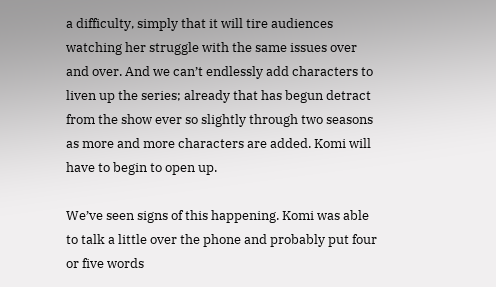a difficulty, simply that it will tire audiences watching her struggle with the same issues over and over. And we can’t endlessly add characters to liven up the series; already that has begun detract from the show ever so slightly through two seasons as more and more characters are added. Komi will have to begin to open up.

We’ve seen signs of this happening. Komi was able to talk a little over the phone and probably put four or five words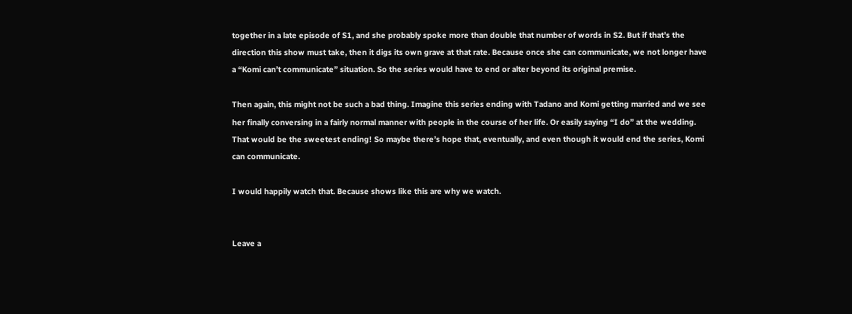together in a late episode of S1, and she probably spoke more than double that number of words in S2. But if that’s the direction this show must take, then it digs its own grave at that rate. Because once she can communicate, we not longer have a “Komi can’t communicate” situation. So the series would have to end or alter beyond its original premise.

Then again, this might not be such a bad thing. Imagine this series ending with Tadano and Komi getting married and we see her finally conversing in a fairly normal manner with people in the course of her life. Or easily saying “I do” at the wedding. That would be the sweetest ending! So maybe there’s hope that, eventually, and even though it would end the series, Komi can communicate.

I would happily watch that. Because shows like this are why we watch.


Leave a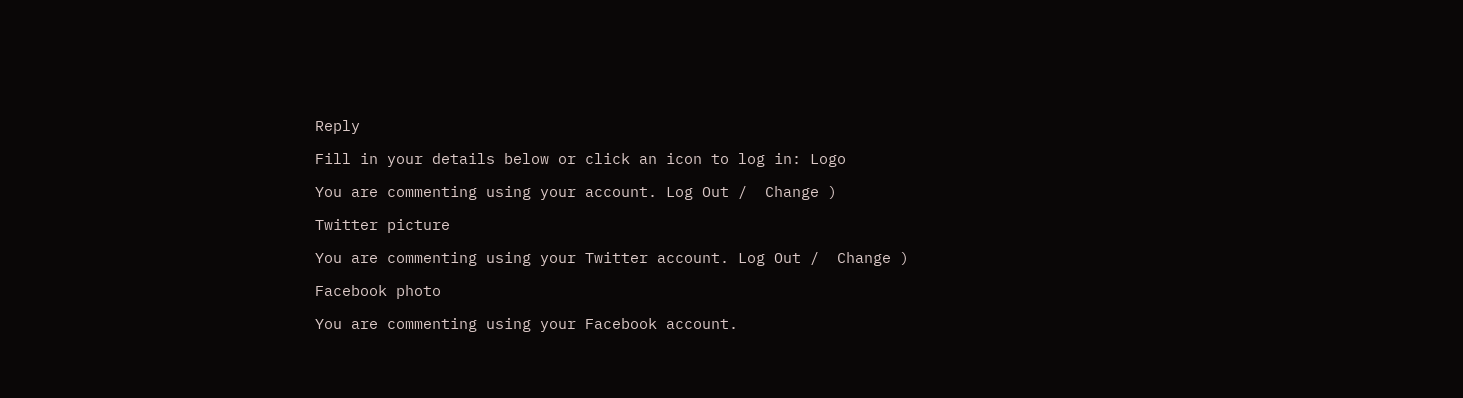Reply

Fill in your details below or click an icon to log in: Logo

You are commenting using your account. Log Out /  Change )

Twitter picture

You are commenting using your Twitter account. Log Out /  Change )

Facebook photo

You are commenting using your Facebook account.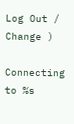Log Out /  Change )

Connecting to %s